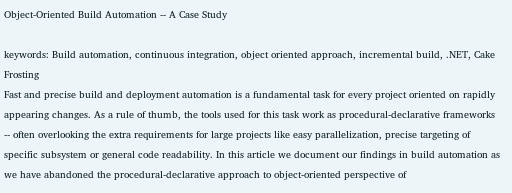Object-Oriented Build Automation -- A Case Study

keywords: Build automation, continuous integration, object oriented approach, incremental build, .NET, Cake Frosting
Fast and precise build and deployment automation is a fundamental task for every project oriented on rapidly appearing changes. As a rule of thumb, the tools used for this task work as procedural-declarative frameworks -- often overlooking the extra requirements for large projects like easy parallelization, precise targeting of specific subsystem or general code readability. In this article we document our findings in build automation as we have abandoned the procedural-declarative approach to object-oriented perspective of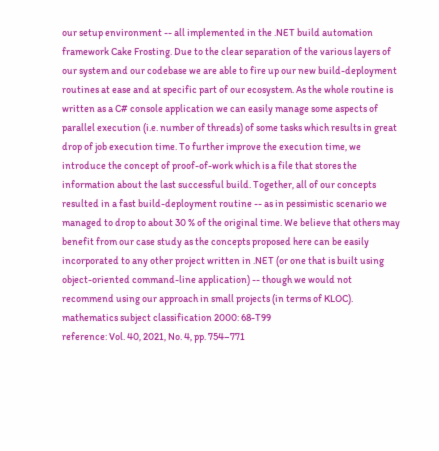our setup environment -- all implemented in the .NET build automation framework Cake Frosting. Due to the clear separation of the various layers of our system and our codebase we are able to fire up our new build-deployment routines at ease and at specific part of our ecosystem. As the whole routine is written as a C# console application we can easily manage some aspects of parallel execution (i.e. number of threads) of some tasks which results in great drop of job execution time. To further improve the execution time, we introduce the concept of proof-of-work which is a file that stores the information about the last successful build. Together, all of our concepts resulted in a fast build-deployment routine -- as in pessimistic scenario we managed to drop to about 30 % of the original time. We believe that others may benefit from our case study as the concepts proposed here can be easily incorporated to any other project written in .NET (or one that is built using object-oriented command-line application) -- though we would not recommend using our approach in small projects (in terms of KLOC).
mathematics subject classification 2000: 68-T99
reference: Vol. 40, 2021, No. 4, pp. 754–771